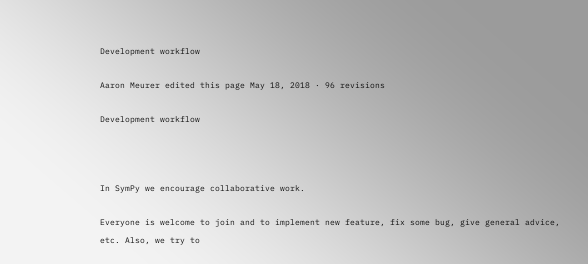Development workflow

Aaron Meurer edited this page May 18, 2018 · 96 revisions

Development workflow



In SymPy we encourage collaborative work.

Everyone is welcome to join and to implement new feature, fix some bug, give general advice, etc. Also, we try to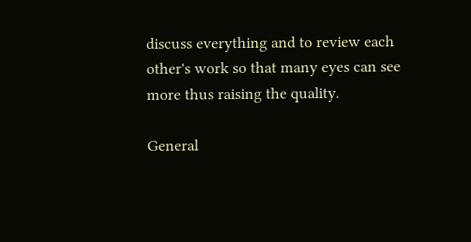discuss everything and to review each other's work so that many eyes can see more thus raising the quality.

General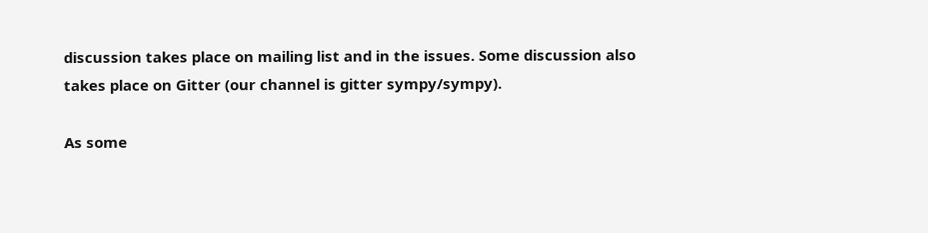discussion takes place on mailing list and in the issues. Some discussion also takes place on Gitter (our channel is gitter sympy/sympy).

As some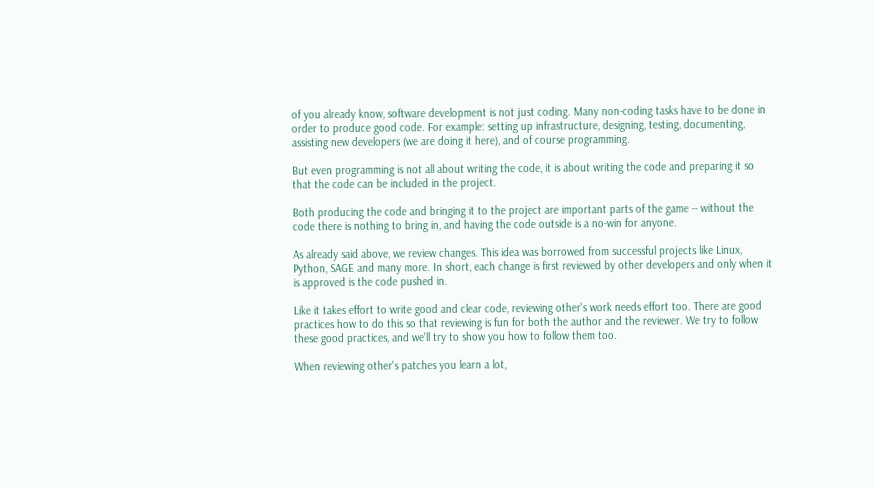of you already know, software development is not just coding. Many non-coding tasks have to be done in order to produce good code. For example: setting up infrastructure, designing, testing, documenting, assisting new developers (we are doing it here), and of course programming.

But even programming is not all about writing the code, it is about writing the code and preparing it so that the code can be included in the project.

Both producing the code and bringing it to the project are important parts of the game -- without the code there is nothing to bring in, and having the code outside is a no-win for anyone.

As already said above, we review changes. This idea was borrowed from successful projects like Linux, Python, SAGE and many more. In short, each change is first reviewed by other developers and only when it is approved is the code pushed in.

Like it takes effort to write good and clear code, reviewing other's work needs effort too. There are good practices how to do this so that reviewing is fun for both the author and the reviewer. We try to follow these good practices, and we'll try to show you how to follow them too.

When reviewing other's patches you learn a lot,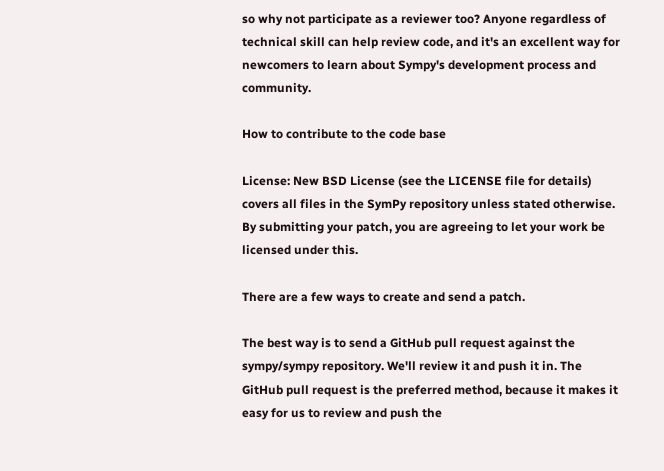so why not participate as a reviewer too? Anyone regardless of technical skill can help review code, and it's an excellent way for newcomers to learn about Sympy's development process and community.

How to contribute to the code base

License: New BSD License (see the LICENSE file for details) covers all files in the SymPy repository unless stated otherwise. By submitting your patch, you are agreeing to let your work be licensed under this.

There are a few ways to create and send a patch.

The best way is to send a GitHub pull request against the sympy/sympy repository. We'll review it and push it in. The GitHub pull request is the preferred method, because it makes it easy for us to review and push the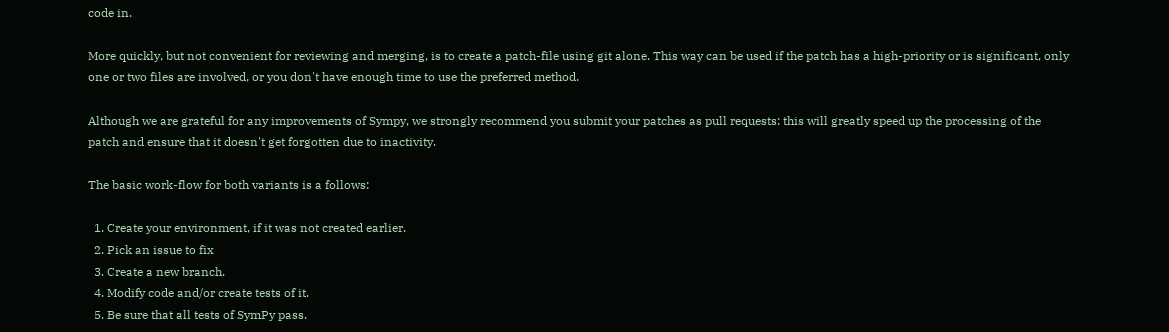code in.

More quickly, but not convenient for reviewing and merging, is to create a patch-file using git alone. This way can be used if the patch has a high-priority or is significant, only one or two files are involved, or you don't have enough time to use the preferred method.

Although we are grateful for any improvements of Sympy, we strongly recommend you submit your patches as pull requests: this will greatly speed up the processing of the patch and ensure that it doesn't get forgotten due to inactivity.

The basic work-flow for both variants is a follows:

  1. Create your environment, if it was not created earlier.
  2. Pick an issue to fix
  3. Create a new branch.
  4. Modify code and/or create tests of it.
  5. Be sure that all tests of SymPy pass.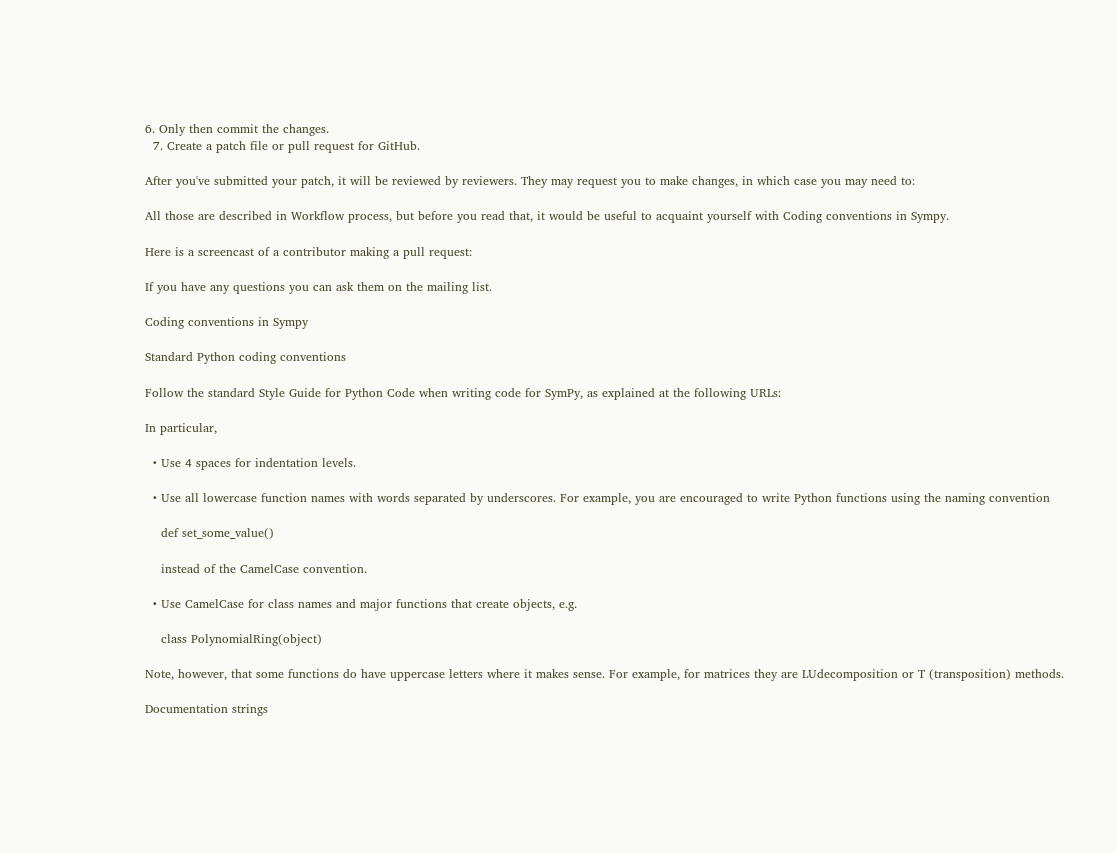6. Only then commit the changes.
  7. Create a patch file or pull request for GitHub.

After you've submitted your patch, it will be reviewed by reviewers. They may request you to make changes, in which case you may need to:

All those are described in Workflow process, but before you read that, it would be useful to acquaint yourself with Coding conventions in Sympy.

Here is a screencast of a contributor making a pull request:

If you have any questions you can ask them on the mailing list.

Coding conventions in Sympy

Standard Python coding conventions

Follow the standard Style Guide for Python Code when writing code for SymPy, as explained at the following URLs:

In particular,

  • Use 4 spaces for indentation levels.

  • Use all lowercase function names with words separated by underscores. For example, you are encouraged to write Python functions using the naming convention

    def set_some_value()

    instead of the CamelCase convention.

  • Use CamelCase for class names and major functions that create objects, e.g.

    class PolynomialRing(object)

Note, however, that some functions do have uppercase letters where it makes sense. For example, for matrices they are LUdecomposition or T (transposition) methods.

Documentation strings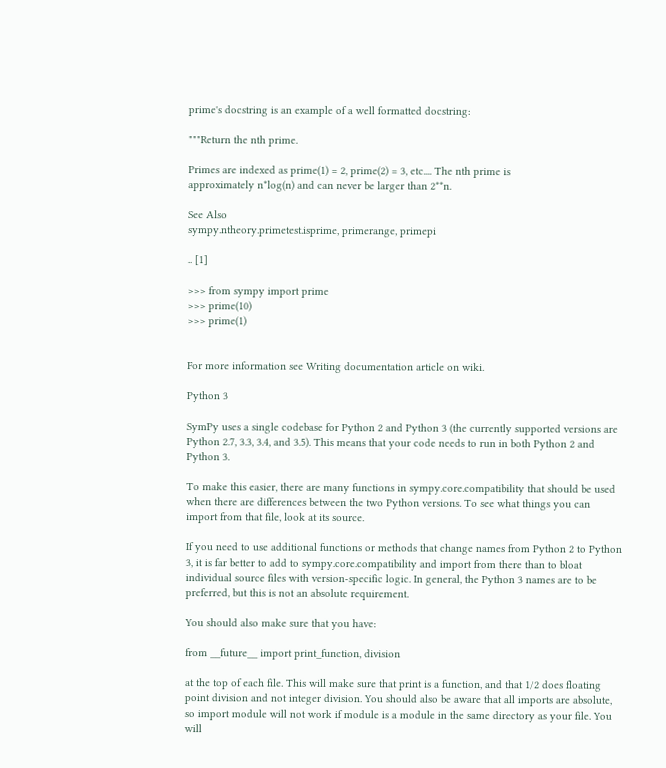prime's docstring is an example of a well formatted docstring:

"""Return the nth prime.

Primes are indexed as prime(1) = 2, prime(2) = 3, etc.... The nth prime is
approximately n*log(n) and can never be larger than 2**n.

See Also
sympy.ntheory.primetest.isprime, primerange, primepi

.. [1]

>>> from sympy import prime
>>> prime(10)
>>> prime(1)


For more information see Writing documentation article on wiki.

Python 3

SymPy uses a single codebase for Python 2 and Python 3 (the currently supported versions are Python 2.7, 3.3, 3.4, and 3.5). This means that your code needs to run in both Python 2 and Python 3.

To make this easier, there are many functions in sympy.core.compatibility that should be used when there are differences between the two Python versions. To see what things you can import from that file, look at its source.

If you need to use additional functions or methods that change names from Python 2 to Python 3, it is far better to add to sympy.core.compatibility and import from there than to bloat individual source files with version-specific logic. In general, the Python 3 names are to be preferred, but this is not an absolute requirement.

You should also make sure that you have:

from __future__ import print_function, division

at the top of each file. This will make sure that print is a function, and that 1/2 does floating point division and not integer division. You should also be aware that all imports are absolute, so import module will not work if module is a module in the same directory as your file. You will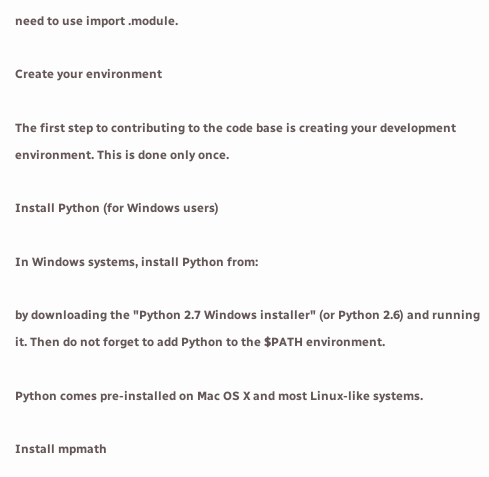need to use import .module.

Create your environment

The first step to contributing to the code base is creating your development environment. This is done only once.

Install Python (for Windows users)

In Windows systems, install Python from:

by downloading the "Python 2.7 Windows installer" (or Python 2.6) and running it. Then do not forget to add Python to the $PATH environment.

Python comes pre-installed on Mac OS X and most Linux-like systems.

Install mpmath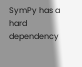SymPy has a hard dependency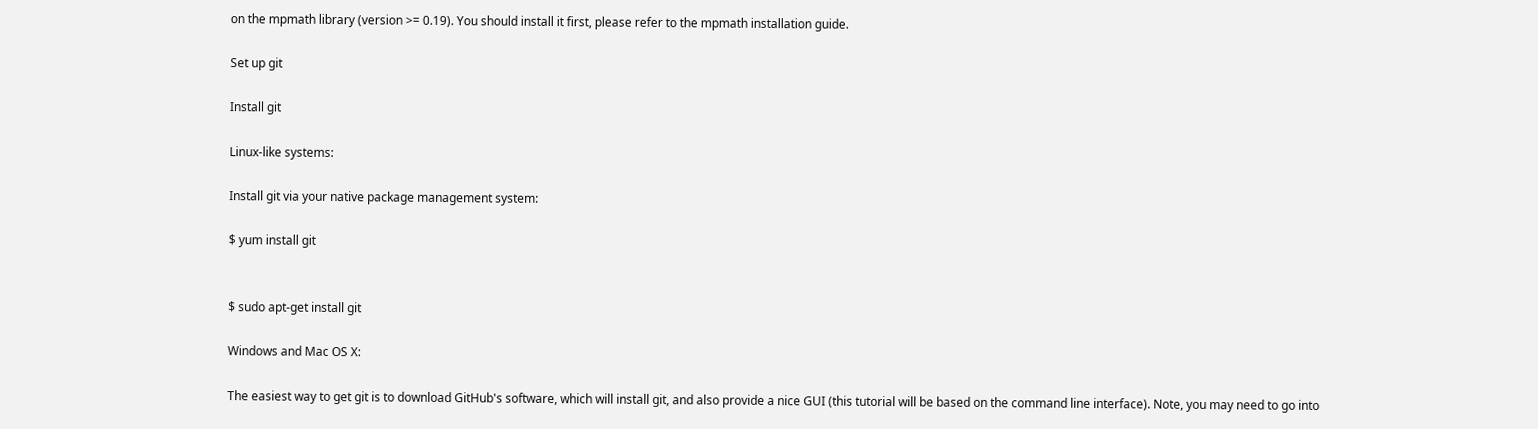on the mpmath library (version >= 0.19). You should install it first, please refer to the mpmath installation guide.

Set up git

Install git

Linux-like systems:

Install git via your native package management system:

$ yum install git


$ sudo apt-get install git

Windows and Mac OS X:

The easiest way to get git is to download GitHub's software, which will install git, and also provide a nice GUI (this tutorial will be based on the command line interface). Note, you may need to go into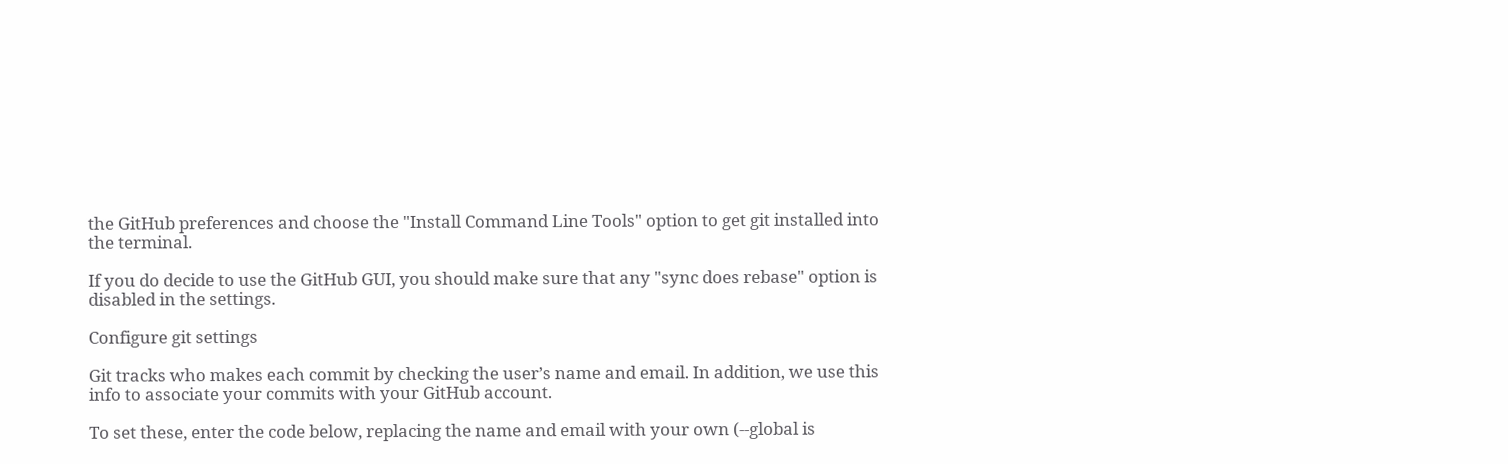the GitHub preferences and choose the "Install Command Line Tools" option to get git installed into the terminal.

If you do decide to use the GitHub GUI, you should make sure that any "sync does rebase" option is disabled in the settings.

Configure git settings

Git tracks who makes each commit by checking the user’s name and email. In addition, we use this info to associate your commits with your GitHub account.

To set these, enter the code below, replacing the name and email with your own (--global is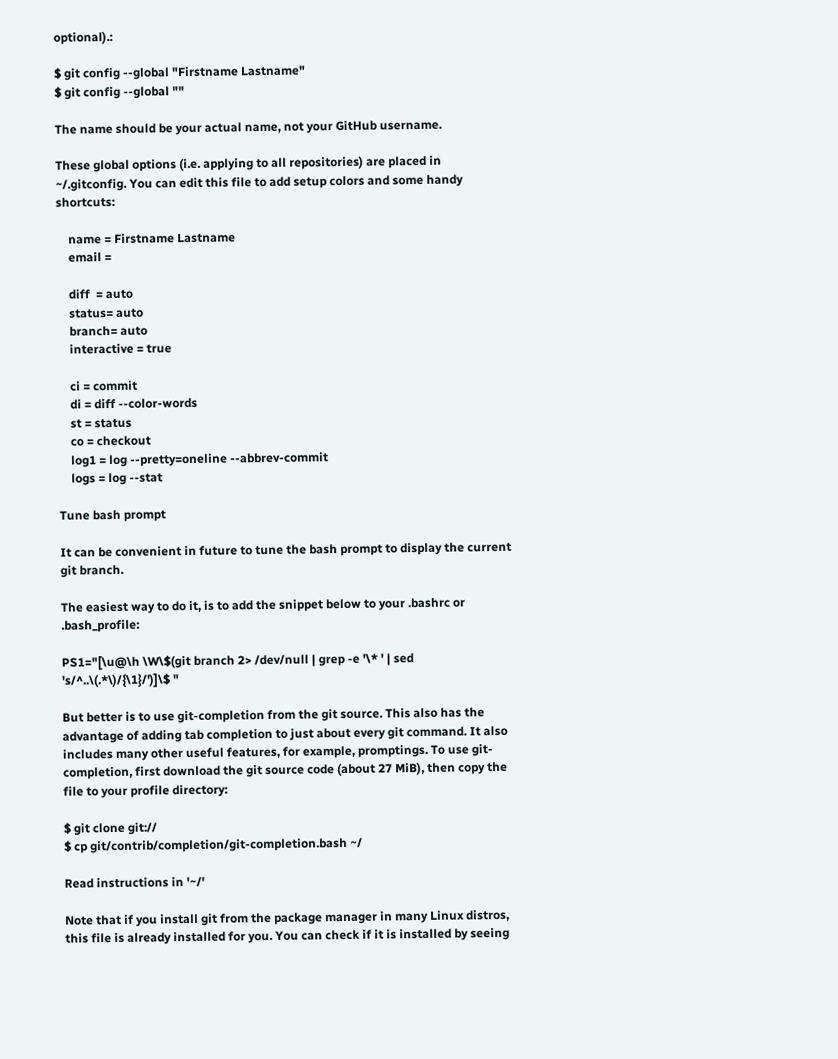optional).:

$ git config --global "Firstname Lastname"
$ git config --global ""

The name should be your actual name, not your GitHub username.

These global options (i.e. applying to all repositories) are placed in ~/.gitconfig. You can edit this file to add setup colors and some handy shortcuts:

    name = Firstname Lastname
    email =

    diff  = auto
    status= auto
    branch= auto
    interactive = true

    ci = commit
    di = diff --color-words
    st = status
    co = checkout
    log1 = log --pretty=oneline --abbrev-commit
    logs = log --stat

Tune bash prompt

It can be convenient in future to tune the bash prompt to display the current git branch.

The easiest way to do it, is to add the snippet below to your .bashrc or .bash_profile:

PS1="[\u@\h \W\$(git branch 2> /dev/null | grep -e '\* ' | sed 's/^..\(.*\)/{\1}/')]\$ "

But better is to use git-completion from the git source. This also has the advantage of adding tab completion to just about every git command. It also includes many other useful features, for example, promptings. To use git-completion, first download the git source code (about 27 MiB), then copy the file to your profile directory:

$ git clone git://
$ cp git/contrib/completion/git-completion.bash ~/

Read instructions in '~/'

Note that if you install git from the package manager in many Linux distros, this file is already installed for you. You can check if it is installed by seeing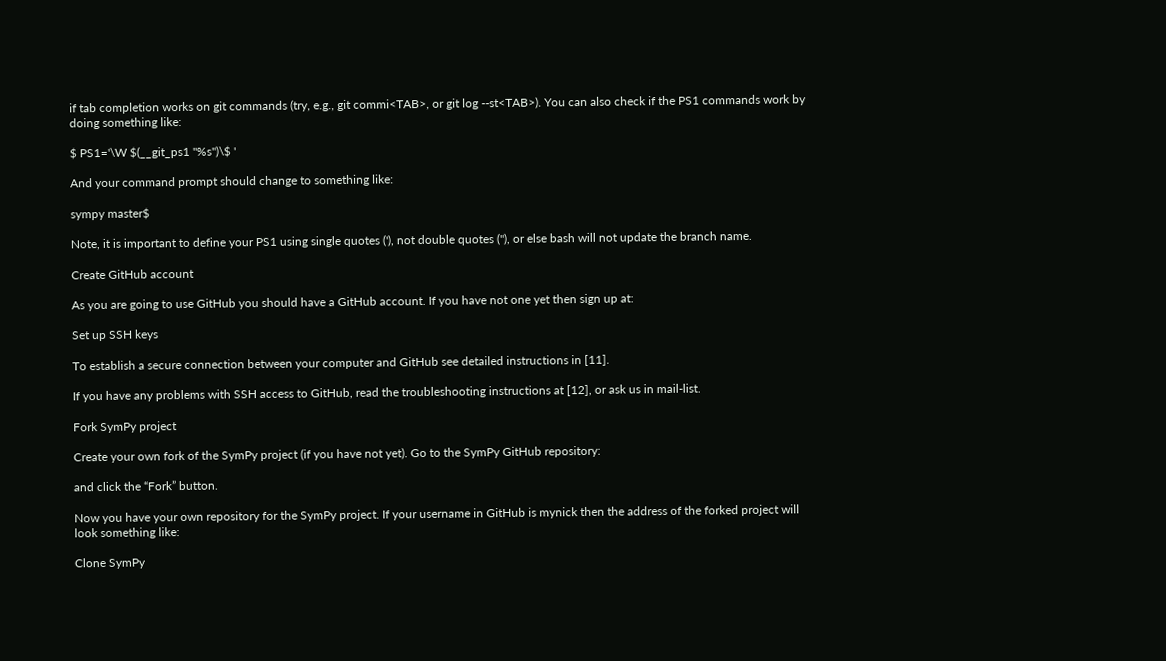if tab completion works on git commands (try, e.g., git commi<TAB>, or git log --st<TAB>). You can also check if the PS1 commands work by doing something like:

$ PS1='\W $(__git_ps1 "%s")\$ '

And your command prompt should change to something like:

sympy master$

Note, it is important to define your PS1 using single quotes ('), not double quotes ("), or else bash will not update the branch name.

Create GitHub account

As you are going to use GitHub you should have a GitHub account. If you have not one yet then sign up at:

Set up SSH keys

To establish a secure connection between your computer and GitHub see detailed instructions in [11].

If you have any problems with SSH access to GitHub, read the troubleshooting instructions at [12], or ask us in mail-list.

Fork SymPy project

Create your own fork of the SymPy project (if you have not yet). Go to the SymPy GitHub repository:

and click the “Fork” button.

Now you have your own repository for the SymPy project. If your username in GitHub is mynick then the address of the forked project will look something like:

Clone SymPy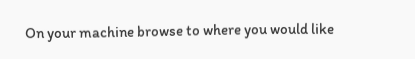On your machine browse to where you would like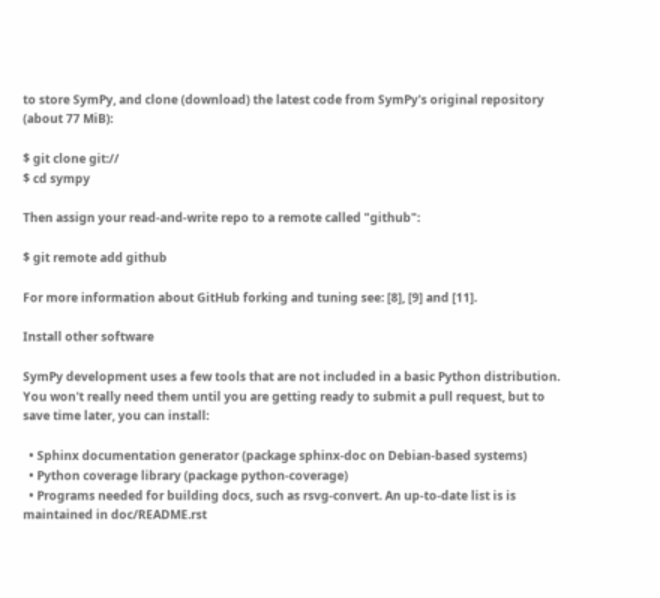to store SymPy, and clone (download) the latest code from SymPy's original repository (about 77 MiB):

$ git clone git://
$ cd sympy

Then assign your read-and-write repo to a remote called "github":

$ git remote add github

For more information about GitHub forking and tuning see: [8], [9] and [11].

Install other software

SymPy development uses a few tools that are not included in a basic Python distribution. You won't really need them until you are getting ready to submit a pull request, but to save time later, you can install:

  • Sphinx documentation generator (package sphinx-doc on Debian-based systems)
  • Python coverage library (package python-coverage)
  • Programs needed for building docs, such as rsvg-convert. An up-to-date list is is maintained in doc/README.rst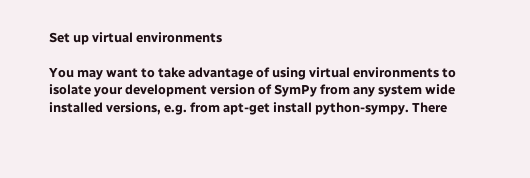Set up virtual environments

You may want to take advantage of using virtual environments to isolate your development version of SymPy from any system wide installed versions, e.g. from apt-get install python-sympy. There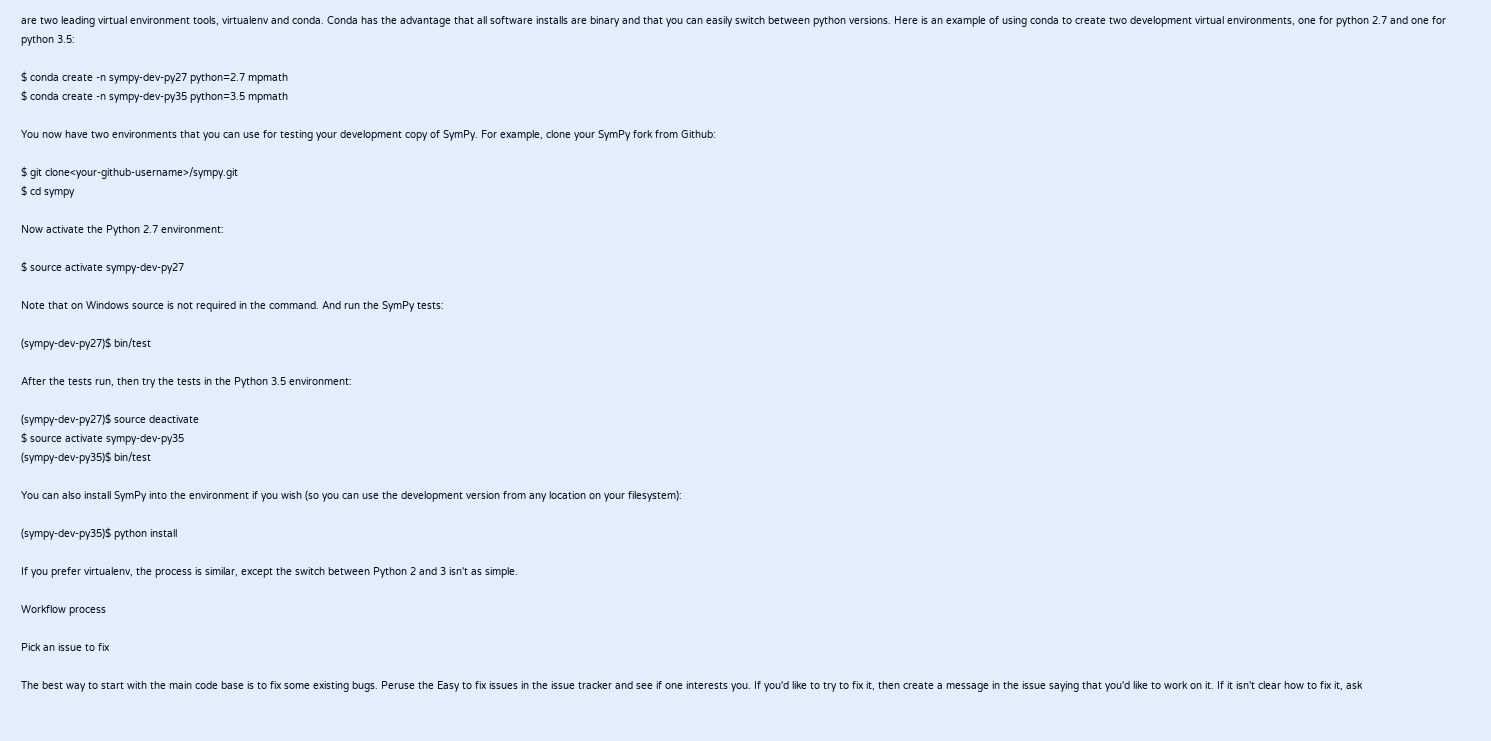are two leading virtual environment tools, virtualenv and conda. Conda has the advantage that all software installs are binary and that you can easily switch between python versions. Here is an example of using conda to create two development virtual environments, one for python 2.7 and one for python 3.5:

$ conda create -n sympy-dev-py27 python=2.7 mpmath
$ conda create -n sympy-dev-py35 python=3.5 mpmath

You now have two environments that you can use for testing your development copy of SymPy. For example, clone your SymPy fork from Github:

$ git clone<your-github-username>/sympy.git
$ cd sympy

Now activate the Python 2.7 environment:

$ source activate sympy-dev-py27

Note that on Windows source is not required in the command. And run the SymPy tests:

(sympy-dev-py27)$ bin/test

After the tests run, then try the tests in the Python 3.5 environment:

(sympy-dev-py27)$ source deactivate
$ source activate sympy-dev-py35
(sympy-dev-py35)$ bin/test

You can also install SymPy into the environment if you wish (so you can use the development version from any location on your filesystem):

(sympy-dev-py35)$ python install

If you prefer virtualenv, the process is similar, except the switch between Python 2 and 3 isn't as simple.

Workflow process

Pick an issue to fix

The best way to start with the main code base is to fix some existing bugs. Peruse the Easy to fix issues in the issue tracker and see if one interests you. If you'd like to try to fix it, then create a message in the issue saying that you'd like to work on it. If it isn't clear how to fix it, ask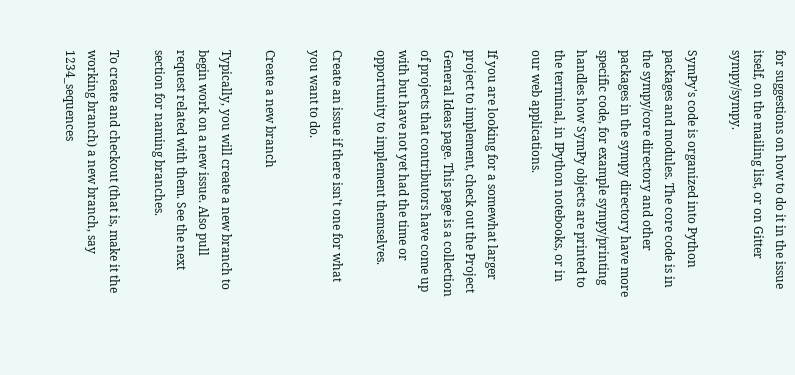for suggestions on how to do it in the issue itself, on the mailing list, or on Gitter sympy/sympy.

SymPy's code is organized into Python packages and modules. The core code is in the sympy/core directory and other packages in the sympy directory have more specific code, for example sympy/printing handles how SymPy objects are printed to the terminal, in IPython notebooks, or in our web applications.

If you are looking for a somewhat larger project to implement, check out the Project General Ideas page. This page is a collection of projects that contributors have come up with but have not yet had the time or opportunity to implement themselves.

Create an issue if there isn't one for what you want to do.

Create a new branch

Typically, you will create a new branch to begin work on a new issue. Also pull request related with them. See the next section for naming branches.

To create and checkout (that is, make it the working branch) a new branch, say 1234_sequences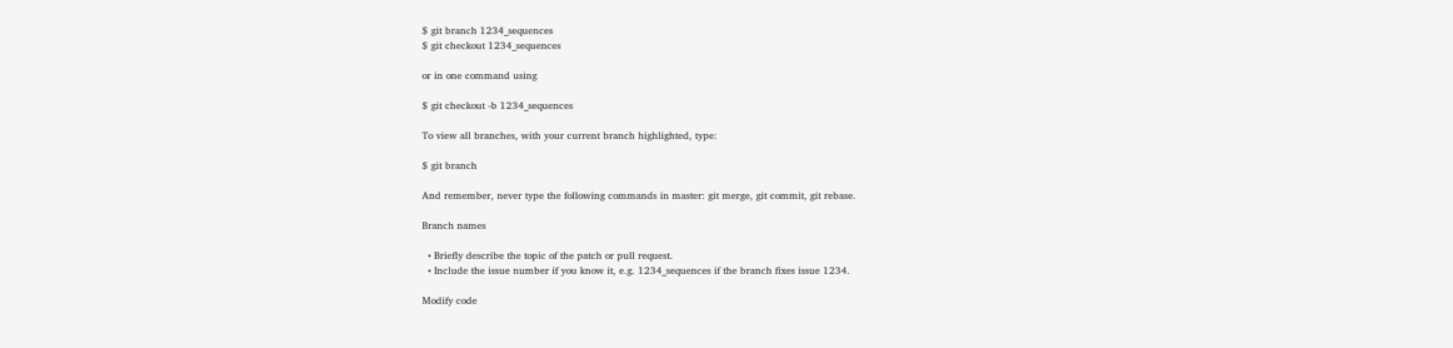$ git branch 1234_sequences
$ git checkout 1234_sequences

or in one command using

$ git checkout -b 1234_sequences

To view all branches, with your current branch highlighted, type:

$ git branch

And remember, never type the following commands in master: git merge, git commit, git rebase.

Branch names

  • Briefly describe the topic of the patch or pull request.
  • Include the issue number if you know it, e.g. 1234_sequences if the branch fixes issue 1234.

Modify code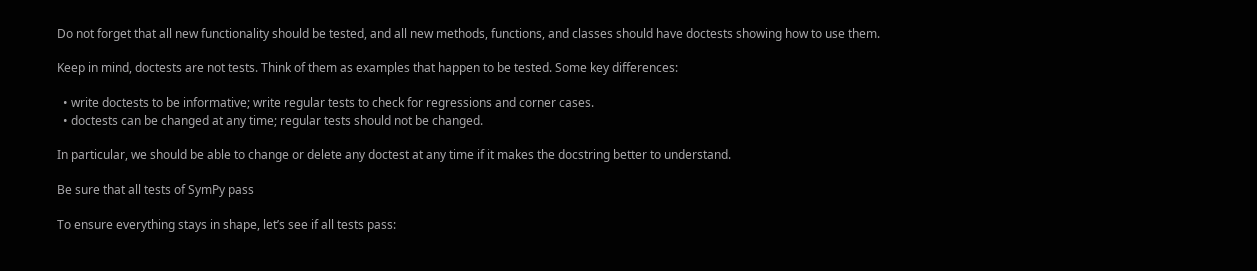Do not forget that all new functionality should be tested, and all new methods, functions, and classes should have doctests showing how to use them.

Keep in mind, doctests are not tests. Think of them as examples that happen to be tested. Some key differences:

  • write doctests to be informative; write regular tests to check for regressions and corner cases.
  • doctests can be changed at any time; regular tests should not be changed.

In particular, we should be able to change or delete any doctest at any time if it makes the docstring better to understand.

Be sure that all tests of SymPy pass

To ensure everything stays in shape, let’s see if all tests pass: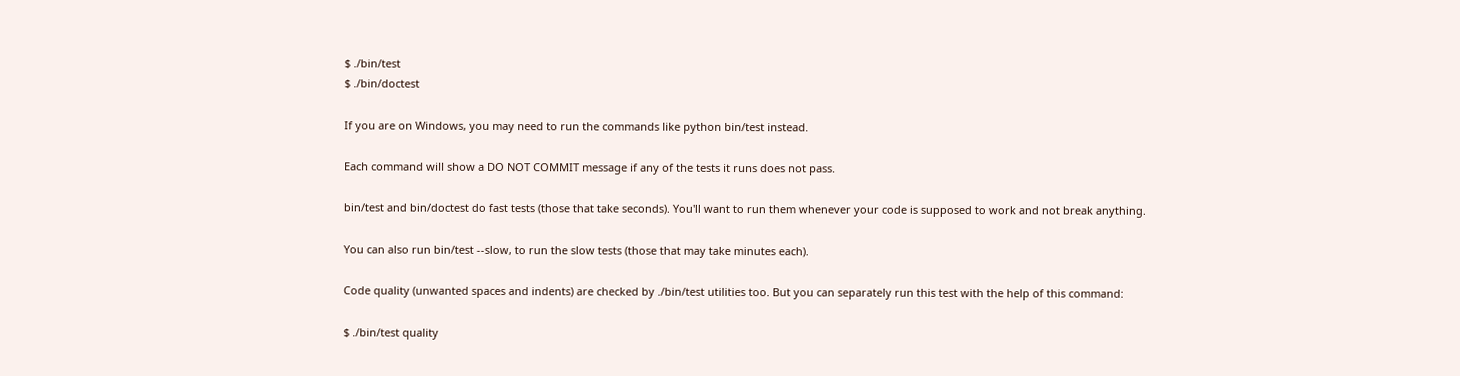$ ./bin/test
$ ./bin/doctest

If you are on Windows, you may need to run the commands like python bin/test instead.

Each command will show a DO NOT COMMIT message if any of the tests it runs does not pass.

bin/test and bin/doctest do fast tests (those that take seconds). You'll want to run them whenever your code is supposed to work and not break anything.

You can also run bin/test --slow, to run the slow tests (those that may take minutes each).

Code quality (unwanted spaces and indents) are checked by ./bin/test utilities too. But you can separately run this test with the help of this command:

$ ./bin/test quality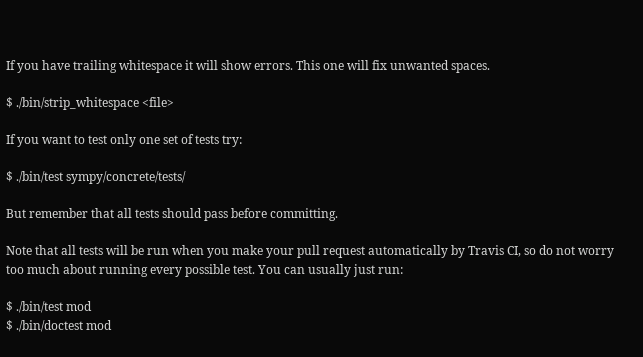If you have trailing whitespace it will show errors. This one will fix unwanted spaces.

$ ./bin/strip_whitespace <file>

If you want to test only one set of tests try:

$ ./bin/test sympy/concrete/tests/

But remember that all tests should pass before committing.

Note that all tests will be run when you make your pull request automatically by Travis CI, so do not worry too much about running every possible test. You can usually just run:

$ ./bin/test mod
$ ./bin/doctest mod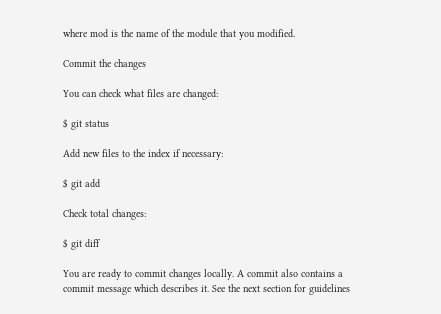where mod is the name of the module that you modified.

Commit the changes

You can check what files are changed:

$ git status

Add new files to the index if necessary:

$ git add

Check total changes:

$ git diff

You are ready to commit changes locally. A commit also contains a commit message which describes it. See the next section for guidelines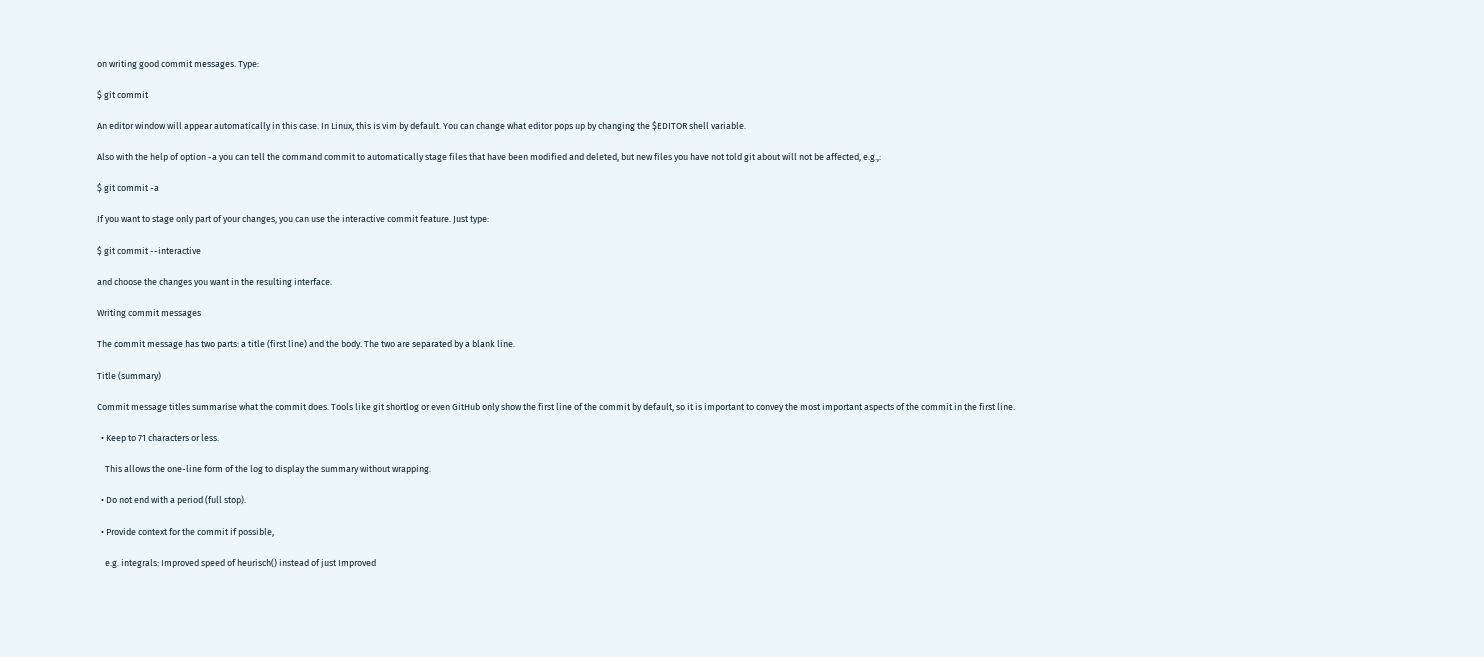on writing good commit messages. Type:

$ git commit

An editor window will appear automatically in this case. In Linux, this is vim by default. You can change what editor pops up by changing the $EDITOR shell variable.

Also with the help of option -a you can tell the command commit to automatically stage files that have been modified and deleted, but new files you have not told git about will not be affected, e.g.,:

$ git commit -a

If you want to stage only part of your changes, you can use the interactive commit feature. Just type:

$ git commit --interactive

and choose the changes you want in the resulting interface.

Writing commit messages

The commit message has two parts: a title (first line) and the body. The two are separated by a blank line.

Title (summary)

Commit message titles summarise what the commit does. Tools like git shortlog or even GitHub only show the first line of the commit by default, so it is important to convey the most important aspects of the commit in the first line.

  • Keep to 71 characters or less.

    This allows the one-line form of the log to display the summary without wrapping.

  • Do not end with a period (full stop).

  • Provide context for the commit if possible,

    e.g. integrals: Improved speed of heurisch() instead of just Improved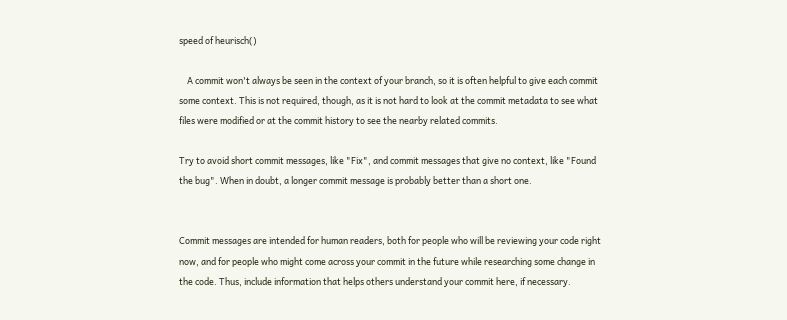speed of heurisch()

    A commit won't always be seen in the context of your branch, so it is often helpful to give each commit some context. This is not required, though, as it is not hard to look at the commit metadata to see what files were modified or at the commit history to see the nearby related commits.

Try to avoid short commit messages, like "Fix", and commit messages that give no context, like "Found the bug". When in doubt, a longer commit message is probably better than a short one.


Commit messages are intended for human readers, both for people who will be reviewing your code right now, and for people who might come across your commit in the future while researching some change in the code. Thus, include information that helps others understand your commit here, if necessary.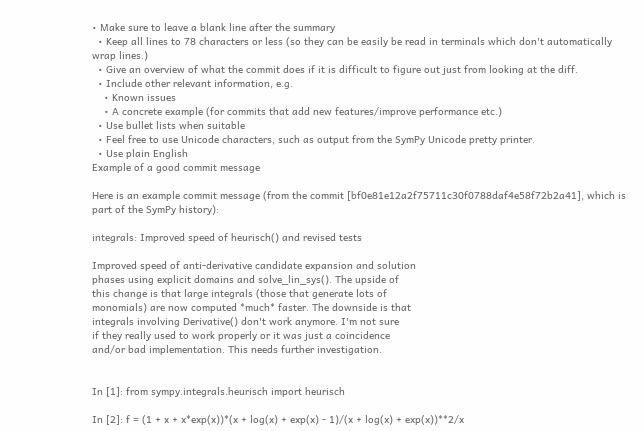• Make sure to leave a blank line after the summary
  • Keep all lines to 78 characters or less (so they can be easily be read in terminals which don't automatically wrap lines.)
  • Give an overview of what the commit does if it is difficult to figure out just from looking at the diff.
  • Include other relevant information, e.g.
    • Known issues
    • A concrete example (for commits that add new features/improve performance etc.)
  • Use bullet lists when suitable
  • Feel free to use Unicode characters, such as output from the SymPy Unicode pretty printer.
  • Use plain English
Example of a good commit message

Here is an example commit message (from the commit [bf0e81e12a2f75711c30f0788daf4e58f72b2a41], which is part of the SymPy history):

integrals: Improved speed of heurisch() and revised tests

Improved speed of anti-derivative candidate expansion and solution
phases using explicit domains and solve_lin_sys(). The upside of
this change is that large integrals (those that generate lots of
monomials) are now computed *much* faster. The downside is that
integrals involving Derivative() don't work anymore. I'm not sure
if they really used to work properly or it was just a coincidence
and/or bad implementation. This needs further investigation.


In [1]: from sympy.integrals.heurisch import heurisch

In [2]: f = (1 + x + x*exp(x))*(x + log(x) + exp(x) - 1)/(x + log(x) + exp(x))**2/x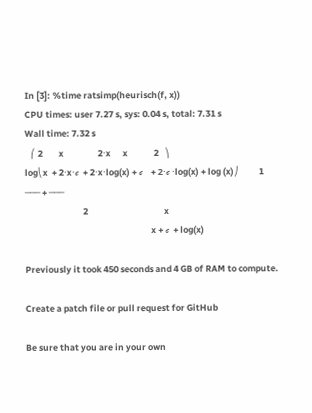In [3]: %time ratsimp(heurisch(f, x))
CPU times: user 7.27 s, sys: 0.04 s, total: 7.31 s
Wall time: 7.32 s
   ⎛ 2        x                 2⋅x      x             2   ⎞
log⎝x  + 2⋅x⋅ℯ  + 2⋅x⋅log(x) + ℯ    + 2⋅ℯ ⋅log(x) + log (x)⎠          1
─── + ───
                             2                                      x
                                                               x + ℯ  + log(x)

Previously it took 450 seconds and 4 GB of RAM to compute.

Create a patch file or pull request for GitHub

Be sure that you are in your own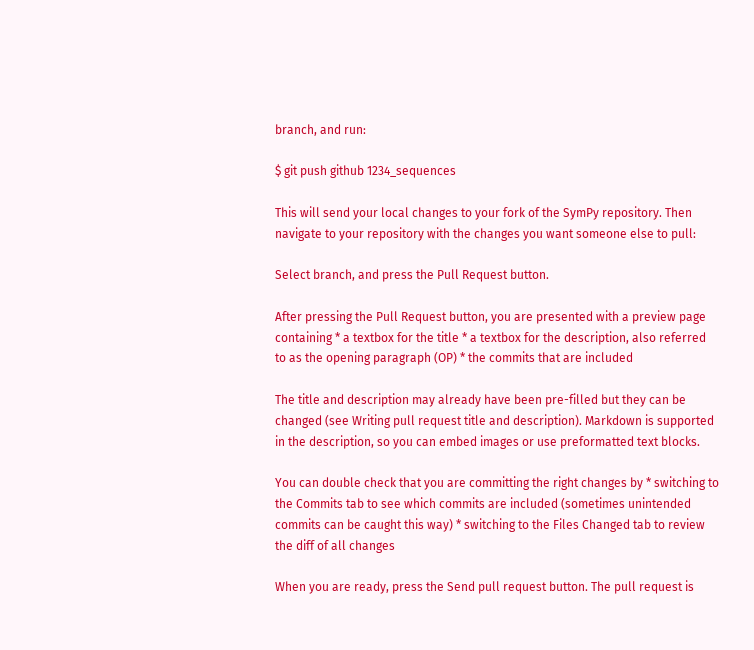branch, and run:

$ git push github 1234_sequences

This will send your local changes to your fork of the SymPy repository. Then navigate to your repository with the changes you want someone else to pull:

Select branch, and press the Pull Request button.

After pressing the Pull Request button, you are presented with a preview page containing * a textbox for the title * a textbox for the description, also referred to as the opening paragraph (OP) * the commits that are included

The title and description may already have been pre-filled but they can be changed (see Writing pull request title and description). Markdown is supported in the description, so you can embed images or use preformatted text blocks.

You can double check that you are committing the right changes by * switching to the Commits tab to see which commits are included (sometimes unintended commits can be caught this way) * switching to the Files Changed tab to review the diff of all changes

When you are ready, press the Send pull request button. The pull request is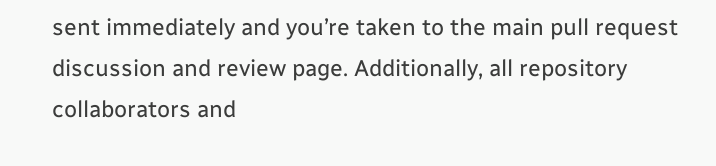sent immediately and you’re taken to the main pull request discussion and review page. Additionally, all repository collaborators and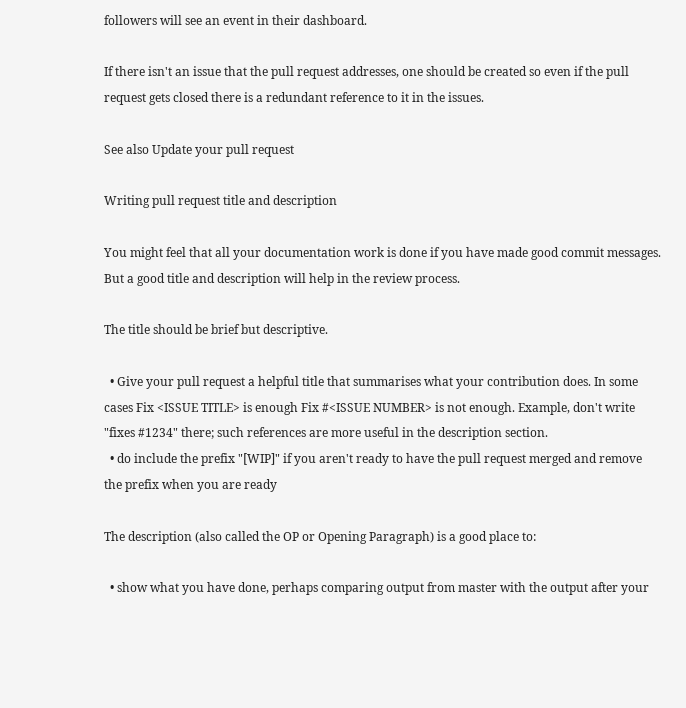followers will see an event in their dashboard.

If there isn't an issue that the pull request addresses, one should be created so even if the pull request gets closed there is a redundant reference to it in the issues.

See also Update your pull request

Writing pull request title and description

You might feel that all your documentation work is done if you have made good commit messages. But a good title and description will help in the review process.

The title should be brief but descriptive.

  • Give your pull request a helpful title that summarises what your contribution does. In some cases Fix <ISSUE TITLE> is enough Fix #<ISSUE NUMBER> is not enough. Example, don't write "fixes #1234" there; such references are more useful in the description section.
  • do include the prefix "[WIP]" if you aren't ready to have the pull request merged and remove the prefix when you are ready

The description (also called the OP or Opening Paragraph) is a good place to:

  • show what you have done, perhaps comparing output from master with the output after your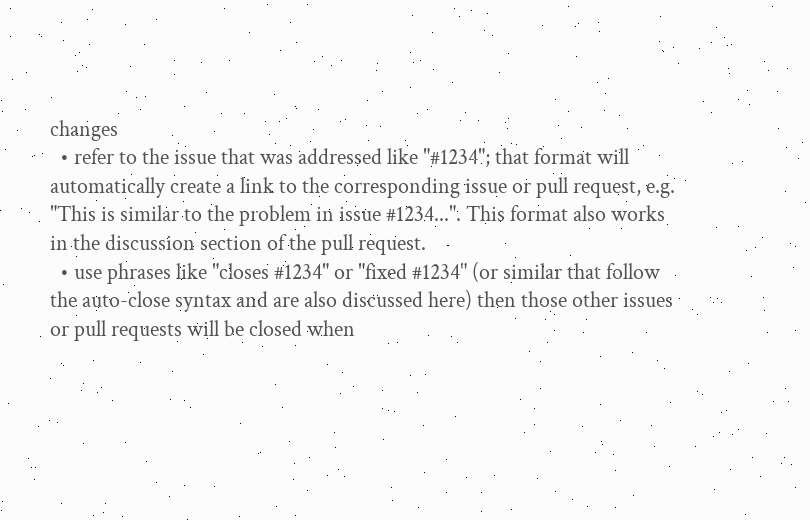changes
  • refer to the issue that was addressed like "#1234"; that format will automatically create a link to the corresponding issue or pull request, e.g. "This is similar to the problem in issue #1234...". This format also works in the discussion section of the pull request.
  • use phrases like "closes #1234" or "fixed #1234" (or similar that follow the auto-close syntax and are also discussed here) then those other issues or pull requests will be closed when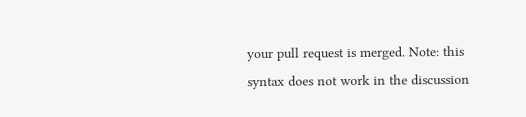your pull request is merged. Note: this syntax does not work in the discussion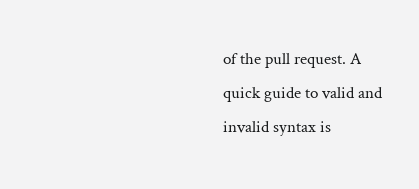of the pull request. A quick guide to valid and invalid syntax is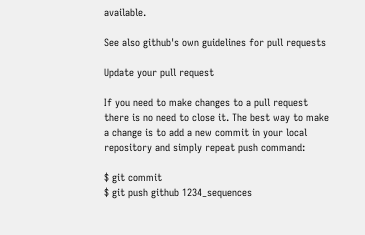available.

See also github's own guidelines for pull requests

Update your pull request

If you need to make changes to a pull request there is no need to close it. The best way to make a change is to add a new commit in your local repository and simply repeat push command:

$ git commit
$ git push github 1234_sequences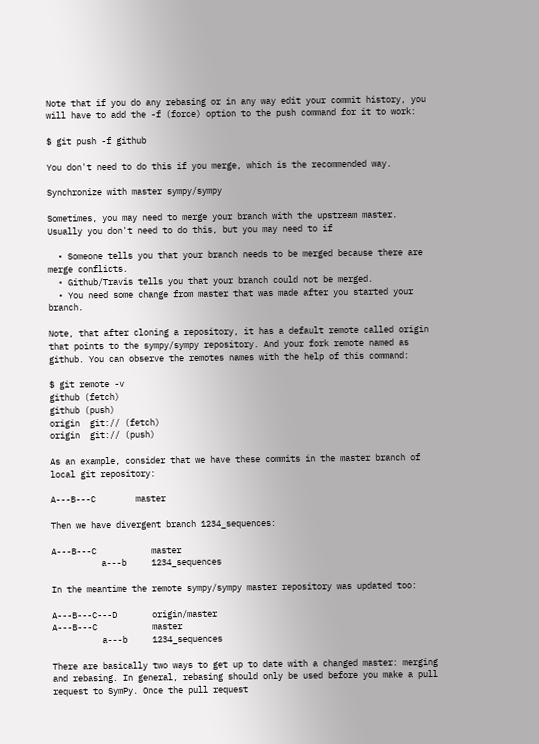Note that if you do any rebasing or in any way edit your commit history, you will have to add the -f (force) option to the push command for it to work:

$ git push -f github

You don't need to do this if you merge, which is the recommended way.

Synchronize with master sympy/sympy

Sometimes, you may need to merge your branch with the upstream master. Usually you don't need to do this, but you may need to if

  • Someone tells you that your branch needs to be merged because there are merge conflicts.
  • Github/Travis tells you that your branch could not be merged.
  • You need some change from master that was made after you started your branch.

Note, that after cloning a repository, it has a default remote called origin that points to the sympy/sympy repository. And your fork remote named as github. You can observe the remotes names with the help of this command:

$ git remote -v
github (fetch)
github (push)
origin  git:// (fetch)
origin  git:// (push)

As an example, consider that we have these commits in the master branch of local git repository:

A---B---C        master

Then we have divergent branch 1234_sequences:

A---B---C           master
          a---b     1234_sequences

In the meantime the remote sympy/sympy master repository was updated too:

A---B---C---D       origin/master
A---B---C           master
          a---b     1234_sequences

There are basically two ways to get up to date with a changed master: merging and rebasing. In general, rebasing should only be used before you make a pull request to SymPy. Once the pull request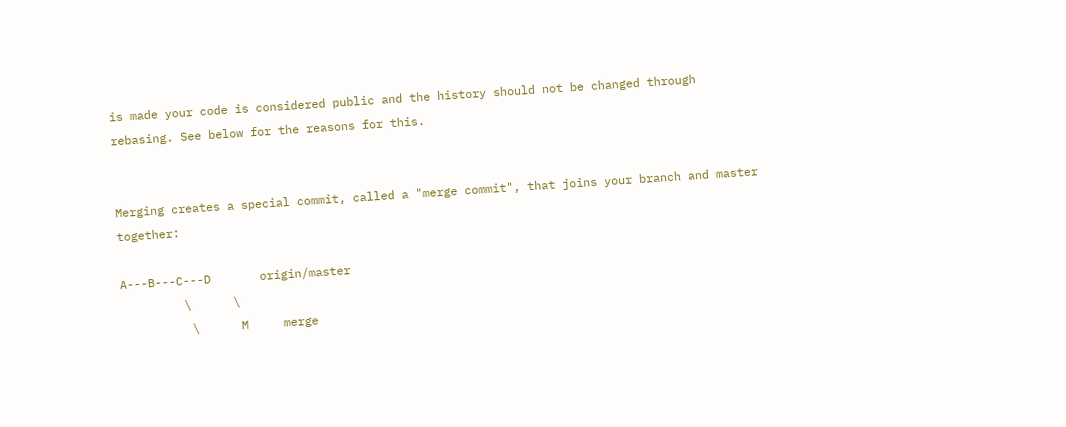is made your code is considered public and the history should not be changed through rebasing. See below for the reasons for this.


Merging creates a special commit, called a "merge commit", that joins your branch and master together:

A---B---C---D       origin/master
         \      \
          \      M     merge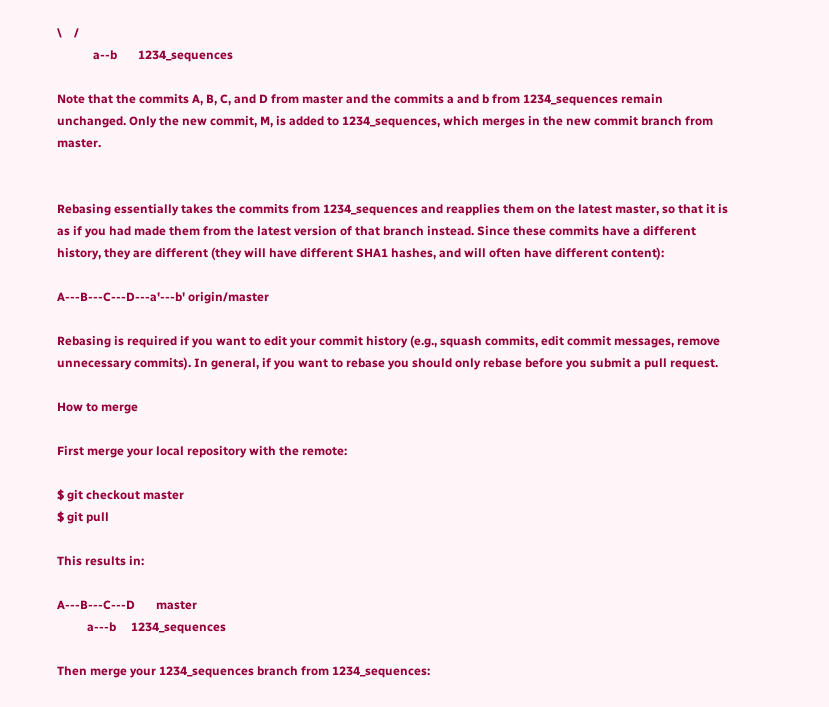\    /
            a--b       1234_sequences

Note that the commits A, B, C, and D from master and the commits a and b from 1234_sequences remain unchanged. Only the new commit, M, is added to 1234_sequences, which merges in the new commit branch from master.


Rebasing essentially takes the commits from 1234_sequences and reapplies them on the latest master, so that it is as if you had made them from the latest version of that branch instead. Since these commits have a different history, they are different (they will have different SHA1 hashes, and will often have different content):

A---B---C---D---a'---b' origin/master

Rebasing is required if you want to edit your commit history (e.g., squash commits, edit commit messages, remove unnecessary commits). In general, if you want to rebase you should only rebase before you submit a pull request.

How to merge

First merge your local repository with the remote:

$ git checkout master
$ git pull

This results in:

A---B---C---D       master
          a---b     1234_sequences

Then merge your 1234_sequences branch from 1234_sequences: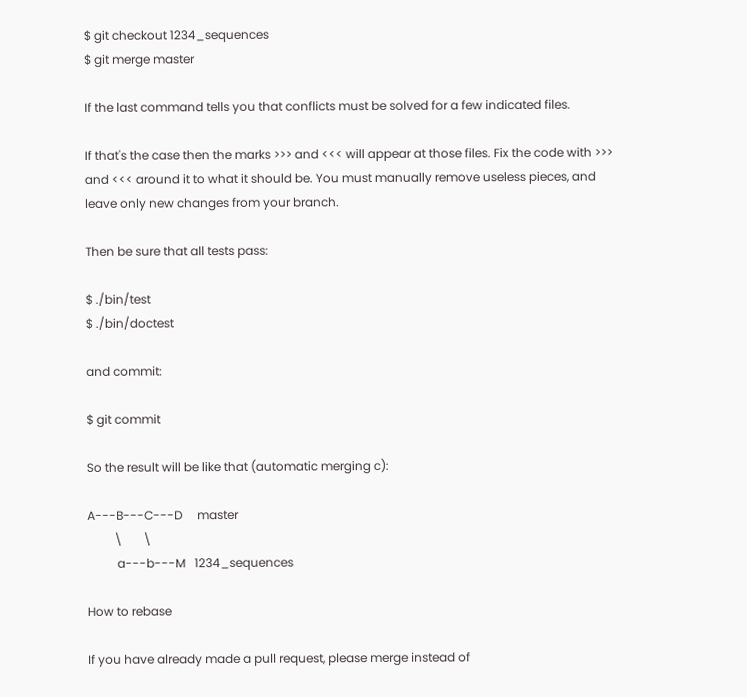$ git checkout 1234_sequences
$ git merge master

If the last command tells you that conflicts must be solved for a few indicated files.

If that's the case then the marks >>> and <<< will appear at those files. Fix the code with >>> and <<< around it to what it should be. You must manually remove useless pieces, and leave only new changes from your branch.

Then be sure that all tests pass:

$ ./bin/test
$ ./bin/doctest

and commit:

$ git commit

So the result will be like that (automatic merging c):

A---B---C---D     master
         \       \
          a---b---M   1234_sequences

How to rebase

If you have already made a pull request, please merge instead of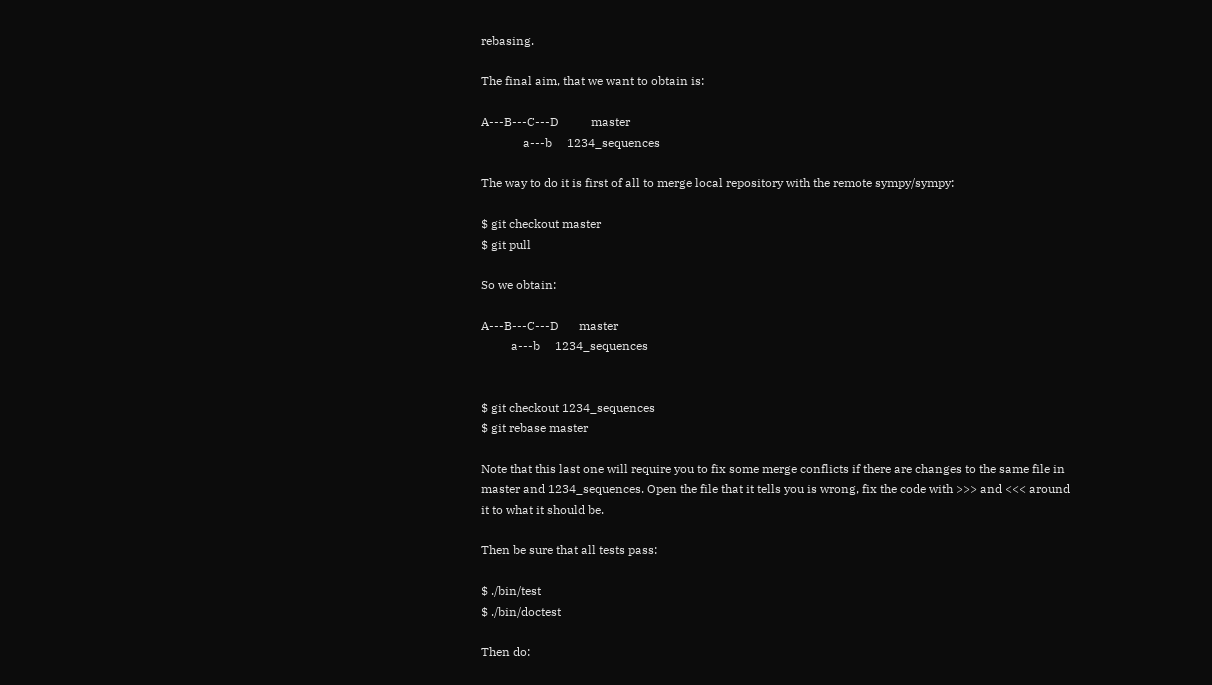rebasing.

The final aim, that we want to obtain is:

A---B---C---D           master
              a---b     1234_sequences

The way to do it is first of all to merge local repository with the remote sympy/sympy:

$ git checkout master
$ git pull

So we obtain:

A---B---C---D       master
          a---b     1234_sequences


$ git checkout 1234_sequences
$ git rebase master

Note that this last one will require you to fix some merge conflicts if there are changes to the same file in master and 1234_sequences. Open the file that it tells you is wrong, fix the code with >>> and <<< around it to what it should be.

Then be sure that all tests pass:

$ ./bin/test
$ ./bin/doctest

Then do: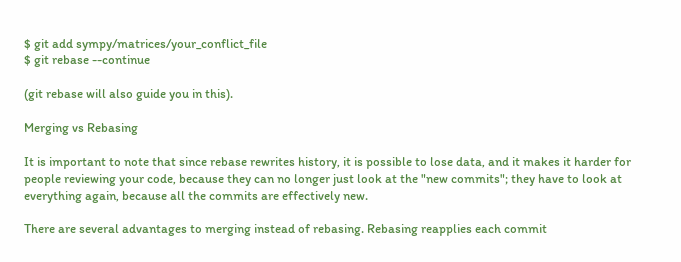$ git add sympy/matrices/your_conflict_file
$ git rebase --continue

(git rebase will also guide you in this).

Merging vs Rebasing

It is important to note that since rebase rewrites history, it is possible to lose data, and it makes it harder for people reviewing your code, because they can no longer just look at the "new commits"; they have to look at everything again, because all the commits are effectively new.

There are several advantages to merging instead of rebasing. Rebasing reapplies each commit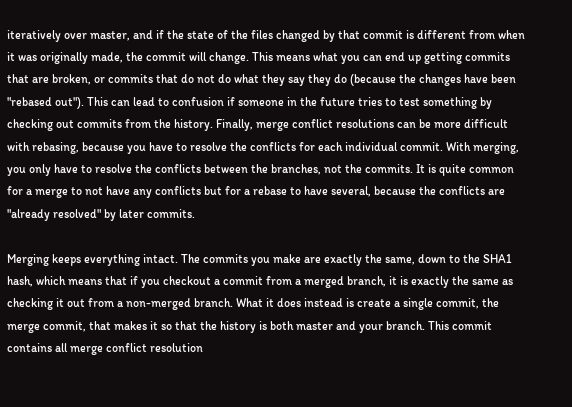iteratively over master, and if the state of the files changed by that commit is different from when it was originally made, the commit will change. This means what you can end up getting commits that are broken, or commits that do not do what they say they do (because the changes have been "rebased out"). This can lead to confusion if someone in the future tries to test something by checking out commits from the history. Finally, merge conflict resolutions can be more difficult with rebasing, because you have to resolve the conflicts for each individual commit. With merging, you only have to resolve the conflicts between the branches, not the commits. It is quite common for a merge to not have any conflicts but for a rebase to have several, because the conflicts are "already resolved" by later commits.

Merging keeps everything intact. The commits you make are exactly the same, down to the SHA1 hash, which means that if you checkout a commit from a merged branch, it is exactly the same as checking it out from a non-merged branch. What it does instead is create a single commit, the merge commit, that makes it so that the history is both master and your branch. This commit contains all merge conflict resolution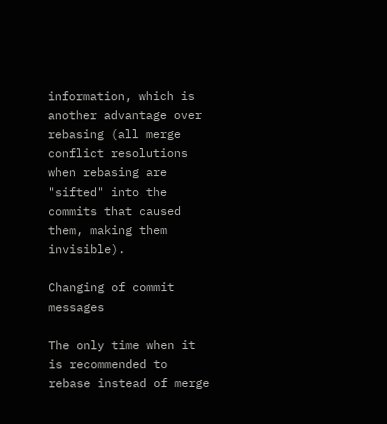information, which is another advantage over rebasing (all merge conflict resolutions when rebasing are "sifted" into the commits that caused them, making them invisible).

Changing of commit messages

The only time when it is recommended to rebase instead of merge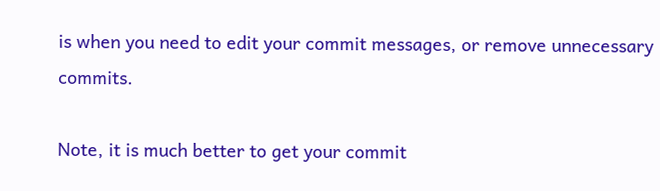is when you need to edit your commit messages, or remove unnecessary commits.

Note, it is much better to get your commit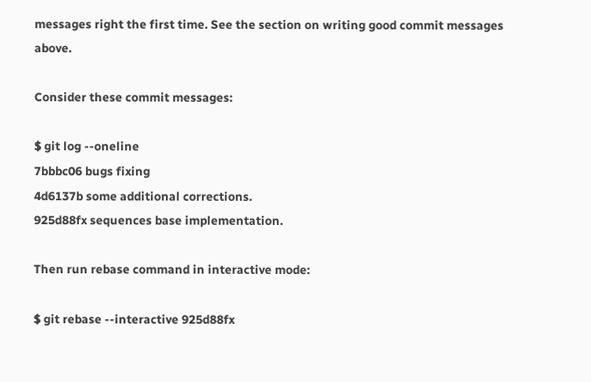messages right the first time. See the section on writing good commit messages above.

Consider these commit messages:

$ git log --oneline
7bbbc06 bugs fixing
4d6137b some additional corrections.
925d88fx sequences base implementation.

Then run rebase command in interactive mode:

$ git rebase --interactive 925d88fx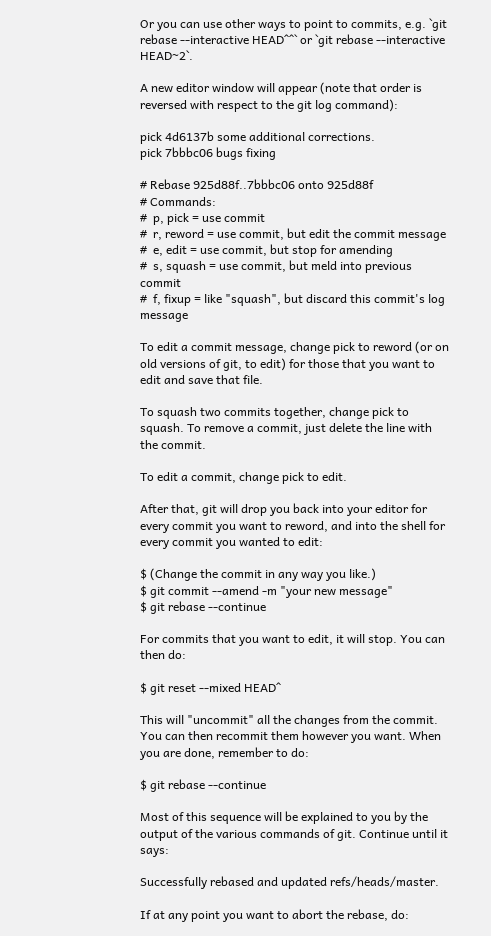Or you can use other ways to point to commits, e.g. `git rebase --interactive HEAD^^` or `git rebase --interactive HEAD~2`.

A new editor window will appear (note that order is reversed with respect to the git log command):

pick 4d6137b some additional corrections.
pick 7bbbc06 bugs fixing

# Rebase 925d88f..7bbbc06 onto 925d88f
# Commands:
#  p, pick = use commit
#  r, reword = use commit, but edit the commit message
#  e, edit = use commit, but stop for amending
#  s, squash = use commit, but meld into previous commit
#  f, fixup = like "squash", but discard this commit's log message

To edit a commit message, change pick to reword (or on old versions of git, to edit) for those that you want to edit and save that file.

To squash two commits together, change pick to squash. To remove a commit, just delete the line with the commit.

To edit a commit, change pick to edit.

After that, git will drop you back into your editor for every commit you want to reword, and into the shell for every commit you wanted to edit:

$ (Change the commit in any way you like.)
$ git commit --amend -m "your new message"
$ git rebase --continue

For commits that you want to edit, it will stop. You can then do:

$ git reset --mixed HEAD^

This will "uncommit" all the changes from the commit. You can then recommit them however you want. When you are done, remember to do:

$ git rebase --continue

Most of this sequence will be explained to you by the output of the various commands of git. Continue until it says:

Successfully rebased and updated refs/heads/master.

If at any point you want to abort the rebase, do: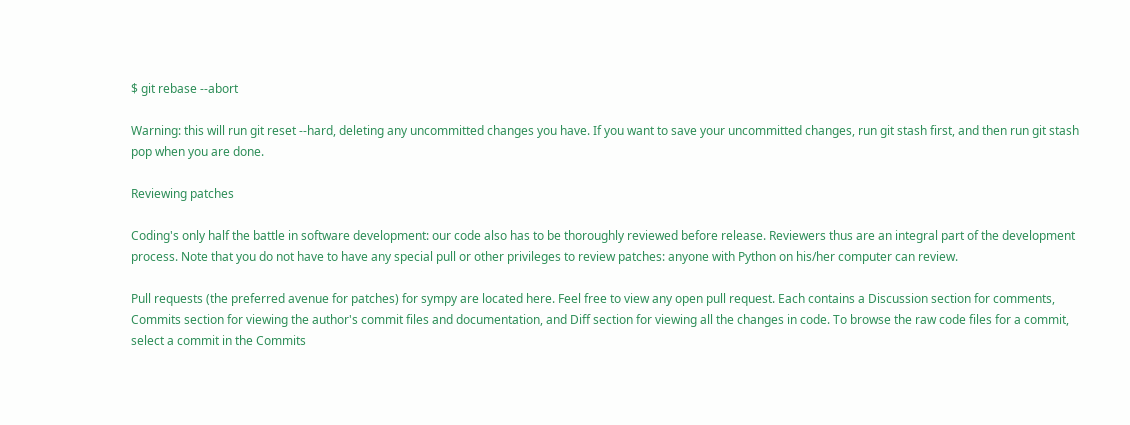$ git rebase --abort

Warning: this will run git reset --hard, deleting any uncommitted changes you have. If you want to save your uncommitted changes, run git stash first, and then run git stash pop when you are done.

Reviewing patches

Coding's only half the battle in software development: our code also has to be thoroughly reviewed before release. Reviewers thus are an integral part of the development process. Note that you do not have to have any special pull or other privileges to review patches: anyone with Python on his/her computer can review.

Pull requests (the preferred avenue for patches) for sympy are located here. Feel free to view any open pull request. Each contains a Discussion section for comments, Commits section for viewing the author's commit files and documentation, and Diff section for viewing all the changes in code. To browse the raw code files for a commit, select a commit in the Commits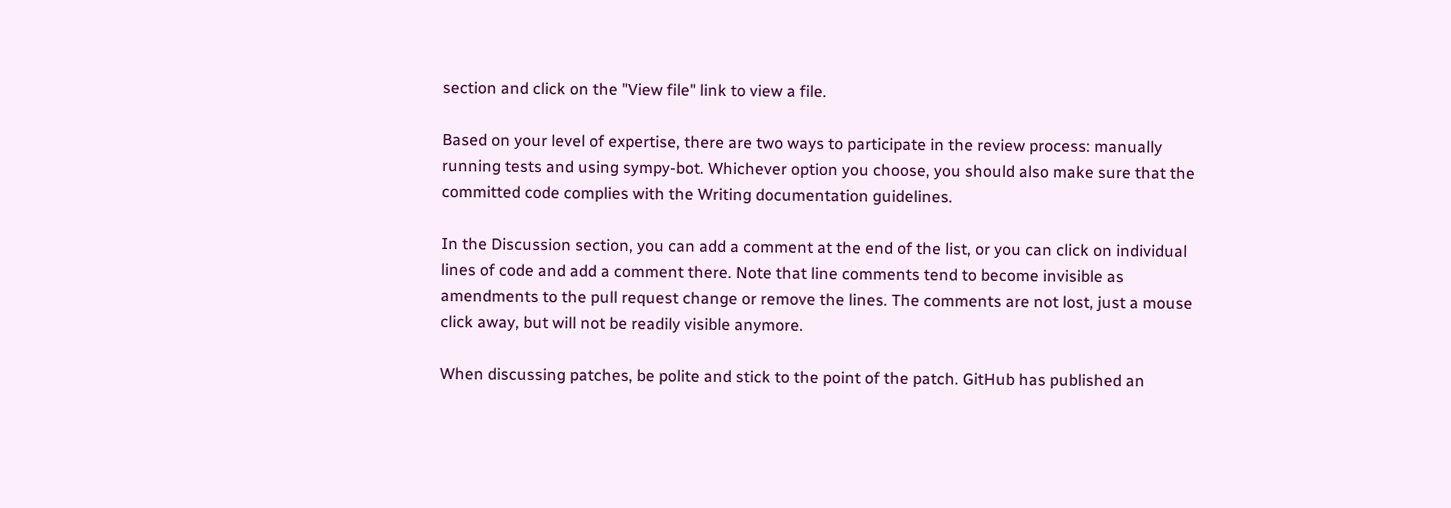section and click on the "View file" link to view a file.

Based on your level of expertise, there are two ways to participate in the review process: manually running tests and using sympy-bot. Whichever option you choose, you should also make sure that the committed code complies with the Writing documentation guidelines.

In the Discussion section, you can add a comment at the end of the list, or you can click on individual lines of code and add a comment there. Note that line comments tend to become invisible as amendments to the pull request change or remove the lines. The comments are not lost, just a mouse click away, but will not be readily visible anymore.

When discussing patches, be polite and stick to the point of the patch. GitHub has published an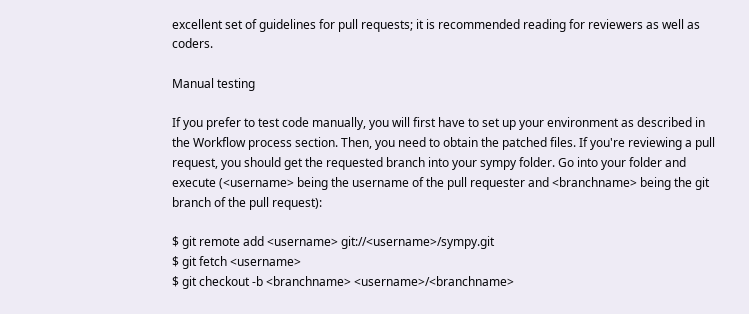excellent set of guidelines for pull requests; it is recommended reading for reviewers as well as coders.

Manual testing

If you prefer to test code manually, you will first have to set up your environment as described in the Workflow process section. Then, you need to obtain the patched files. If you're reviewing a pull request, you should get the requested branch into your sympy folder. Go into your folder and execute (<username> being the username of the pull requester and <branchname> being the git branch of the pull request):

$ git remote add <username> git://<username>/sympy.git
$ git fetch <username>
$ git checkout -b <branchname> <username>/<branchname>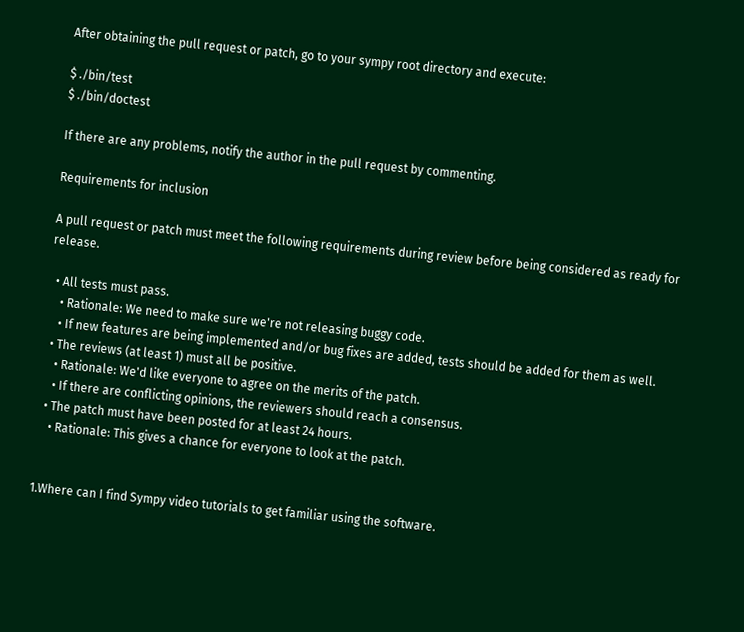After obtaining the pull request or patch, go to your sympy root directory and execute:

$ ./bin/test
$ ./bin/doctest

If there are any problems, notify the author in the pull request by commenting.

Requirements for inclusion

A pull request or patch must meet the following requirements during review before being considered as ready for release.

  • All tests must pass.
    • Rationale: We need to make sure we're not releasing buggy code.
    • If new features are being implemented and/or bug fixes are added, tests should be added for them as well.
  • The reviews (at least 1) must all be positive.
    • Rationale: We'd like everyone to agree on the merits of the patch.
    • If there are conflicting opinions, the reviewers should reach a consensus.
  • The patch must have been posted for at least 24 hours.
    • Rationale: This gives a chance for everyone to look at the patch.


1.Where can I find Sympy video tutorials to get familiar using the software.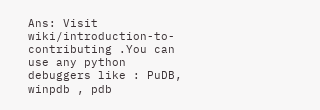Ans: Visit wiki/introduction-to-contributing .You can use any python debuggers like : PuDB, winpdb , pdb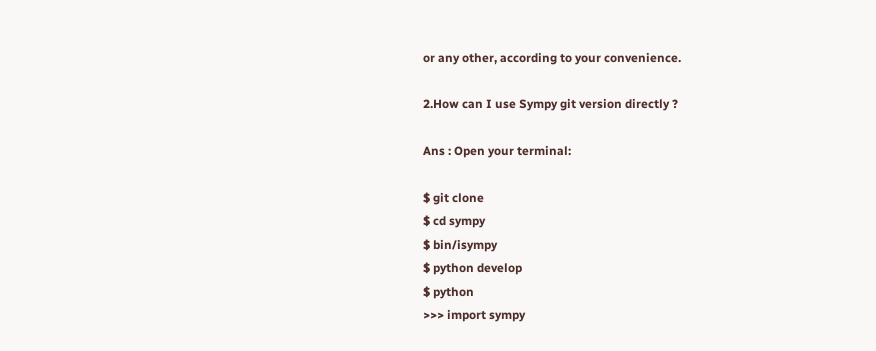or any other, according to your convenience.

2.How can I use Sympy git version directly ?

Ans : Open your terminal:

$ git clone
$ cd sympy
$ bin/isympy
$ python develop
$ python
>>> import sympy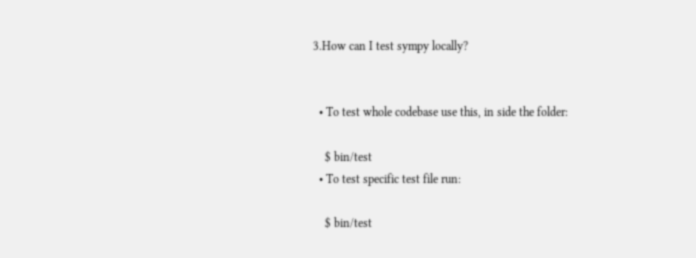3.How can I test sympy locally?


  • To test whole codebase use this, in side the folder:

    $ bin/test
  • To test specific test file run:

    $ bin/test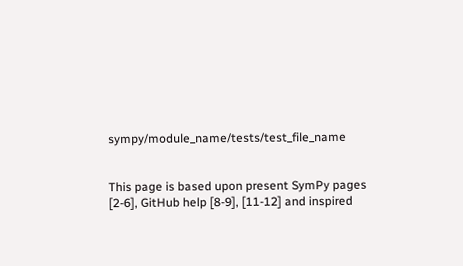sympy/module_name/tests/test_file_name


This page is based upon present SymPy pages [2-6], GitHub help [8-9], [11-12] and inspired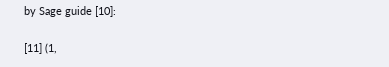by Sage guide [10]:

[11] (1,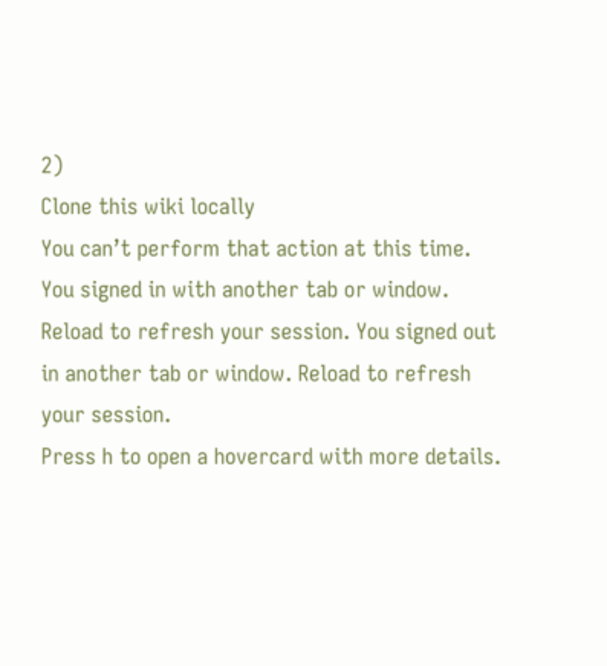2)
Clone this wiki locally
You can’t perform that action at this time.
You signed in with another tab or window. Reload to refresh your session. You signed out in another tab or window. Reload to refresh your session.
Press h to open a hovercard with more details.